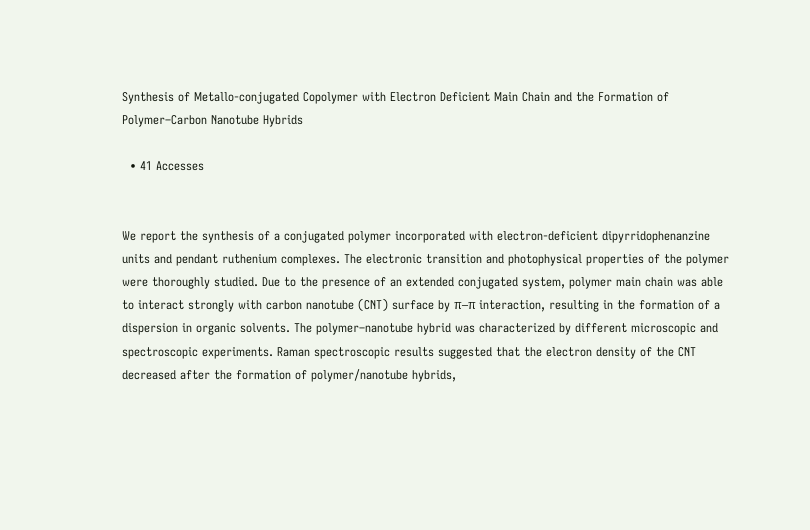Synthesis of Metallo-conjugated Copolymer with Electron Deficient Main Chain and the Formation of Polymer–Carbon Nanotube Hybrids

  • 41 Accesses


We report the synthesis of a conjugated polymer incorporated with electron-deficient dipyrridophenanzine units and pendant ruthenium complexes. The electronic transition and photophysical properties of the polymer were thoroughly studied. Due to the presence of an extended conjugated system, polymer main chain was able to interact strongly with carbon nanotube (CNT) surface by π–π interaction, resulting in the formation of a dispersion in organic solvents. The polymer–nanotube hybrid was characterized by different microscopic and spectroscopic experiments. Raman spectroscopic results suggested that the electron density of the CNT decreased after the formation of polymer/nanotube hybrids,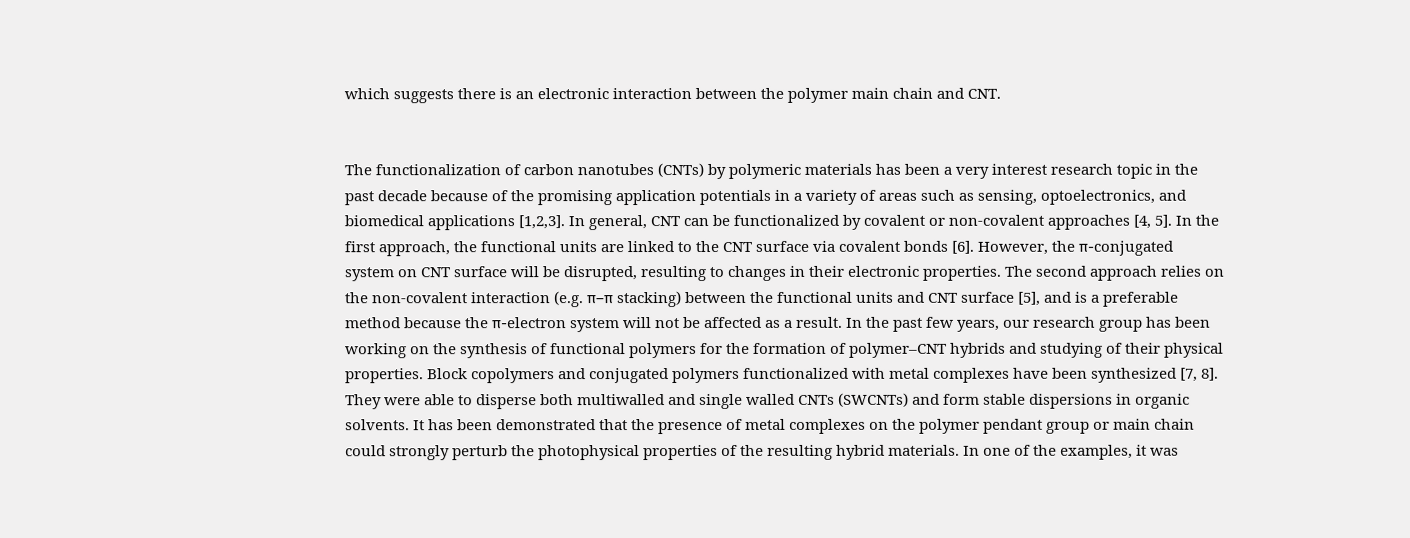which suggests there is an electronic interaction between the polymer main chain and CNT.


The functionalization of carbon nanotubes (CNTs) by polymeric materials has been a very interest research topic in the past decade because of the promising application potentials in a variety of areas such as sensing, optoelectronics, and biomedical applications [1,2,3]. In general, CNT can be functionalized by covalent or non-covalent approaches [4, 5]. In the first approach, the functional units are linked to the CNT surface via covalent bonds [6]. However, the π-conjugated system on CNT surface will be disrupted, resulting to changes in their electronic properties. The second approach relies on the non-covalent interaction (e.g. π–π stacking) between the functional units and CNT surface [5], and is a preferable method because the π-electron system will not be affected as a result. In the past few years, our research group has been working on the synthesis of functional polymers for the formation of polymer–CNT hybrids and studying of their physical properties. Block copolymers and conjugated polymers functionalized with metal complexes have been synthesized [7, 8]. They were able to disperse both multiwalled and single walled CNTs (SWCNTs) and form stable dispersions in organic solvents. It has been demonstrated that the presence of metal complexes on the polymer pendant group or main chain could strongly perturb the photophysical properties of the resulting hybrid materials. In one of the examples, it was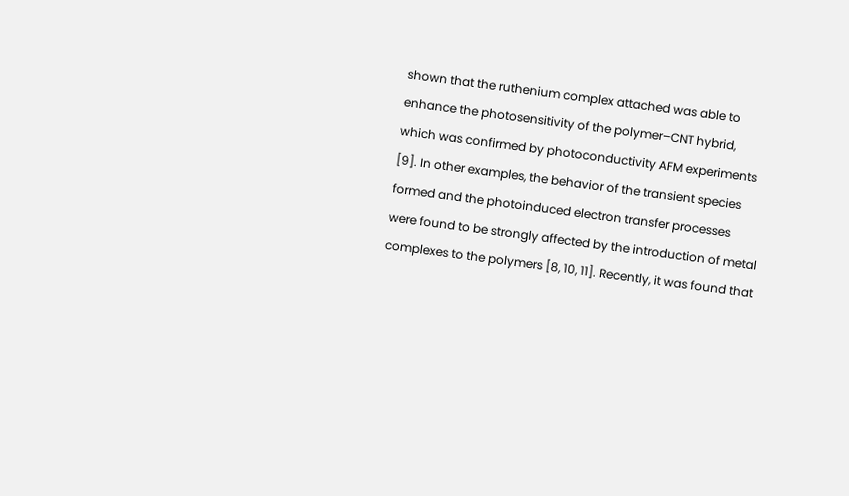shown that the ruthenium complex attached was able to enhance the photosensitivity of the polymer–CNT hybrid, which was confirmed by photoconductivity AFM experiments [9]. In other examples, the behavior of the transient species formed and the photoinduced electron transfer processes were found to be strongly affected by the introduction of metal complexes to the polymers [8, 10, 11]. Recently, it was found that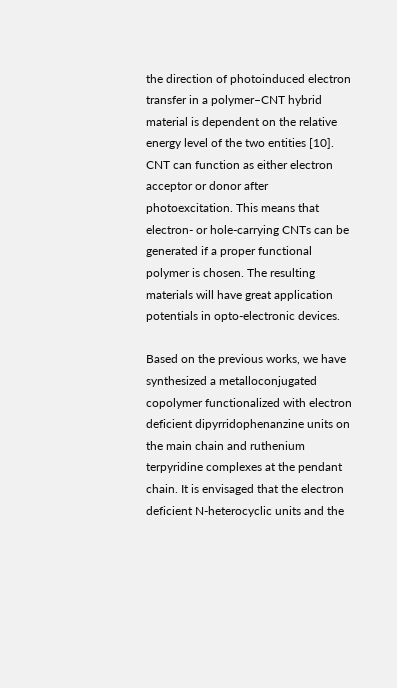the direction of photoinduced electron transfer in a polymer–CNT hybrid material is dependent on the relative energy level of the two entities [10]. CNT can function as either electron acceptor or donor after photoexcitation. This means that electron- or hole-carrying CNTs can be generated if a proper functional polymer is chosen. The resulting materials will have great application potentials in opto-electronic devices.

Based on the previous works, we have synthesized a metalloconjugated copolymer functionalized with electron deficient dipyrridophenanzine units on the main chain and ruthenium terpyridine complexes at the pendant chain. It is envisaged that the electron deficient N-heterocyclic units and the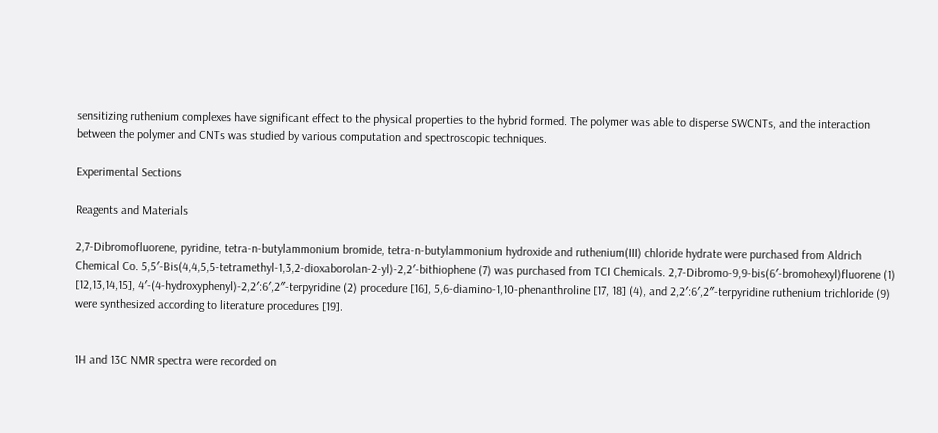sensitizing ruthenium complexes have significant effect to the physical properties to the hybrid formed. The polymer was able to disperse SWCNTs, and the interaction between the polymer and CNTs was studied by various computation and spectroscopic techniques.

Experimental Sections

Reagents and Materials

2,7-Dibromofluorene, pyridine, tetra-n-butylammonium bromide, tetra-n-butylammonium hydroxide and ruthenium(III) chloride hydrate were purchased from Aldrich Chemical Co. 5,5′-Bis(4,4,5,5-tetramethyl-1,3,2-dioxaborolan-2-yl)-2,2′-bithiophene (7) was purchased from TCI Chemicals. 2,7-Dibromo-9,9-bis(6′-bromohexyl)fluorene (1) [12,13,14,15], 4′-(4-hydroxyphenyl)-2,2′:6′,2″-terpyridine (2) procedure [16], 5,6-diamino-1,10-phenanthroline [17, 18] (4), and 2,2′:6′,2″-terpyridine ruthenium trichloride (9) were synthesized according to literature procedures [19].


1H and 13C NMR spectra were recorded on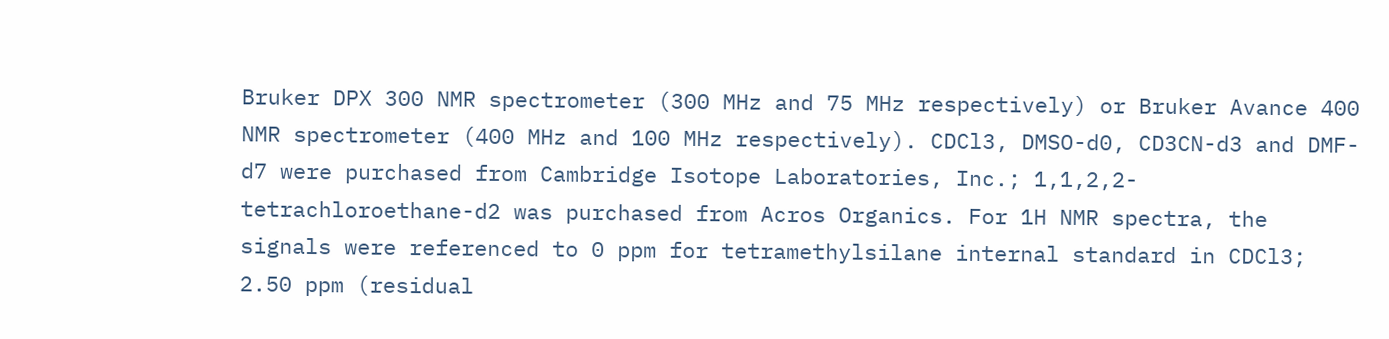Bruker DPX 300 NMR spectrometer (300 MHz and 75 MHz respectively) or Bruker Avance 400 NMR spectrometer (400 MHz and 100 MHz respectively). CDCl3, DMSO-d0, CD3CN-d3 and DMF-d7 were purchased from Cambridge Isotope Laboratories, Inc.; 1,1,2,2-tetrachloroethane-d2 was purchased from Acros Organics. For 1H NMR spectra, the signals were referenced to 0 ppm for tetramethylsilane internal standard in CDCl3; 2.50 ppm (residual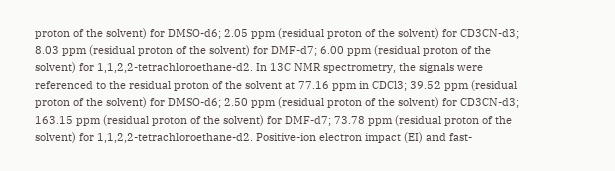proton of the solvent) for DMSO-d6; 2.05 ppm (residual proton of the solvent) for CD3CN-d3; 8.03 ppm (residual proton of the solvent) for DMF-d7; 6.00 ppm (residual proton of the solvent) for 1,1,2,2-tetrachloroethane-d2. In 13C NMR spectrometry, the signals were referenced to the residual proton of the solvent at 77.16 ppm in CDCl3; 39.52 ppm (residual proton of the solvent) for DMSO-d6; 2.50 ppm (residual proton of the solvent) for CD3CN-d3; 163.15 ppm (residual proton of the solvent) for DMF-d7; 73.78 ppm (residual proton of the solvent) for 1,1,2,2-tetrachloroethane-d2. Positive-ion electron impact (EI) and fast-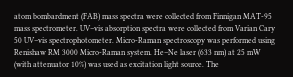atom bombardment (FAB) mass spectra were collected from Finnigan MAT-95 mass spectrometer. UV–vis absorption spectra were collected from Varian Cary 50 UV–vis spectrophotometer. Micro-Raman spectroscopy was performed using Renishaw RM 3000 Micro-Raman system. He–Ne laser (633 nm) at 25 mW (with attenuator 10%) was used as excitation light source. The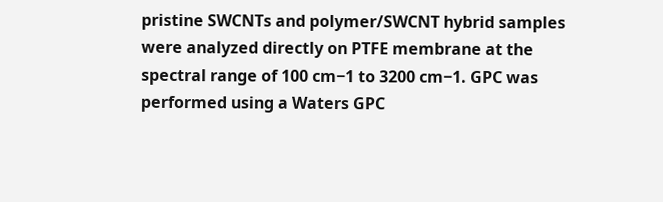pristine SWCNTs and polymer/SWCNT hybrid samples were analyzed directly on PTFE membrane at the spectral range of 100 cm−1 to 3200 cm−1. GPC was performed using a Waters GPC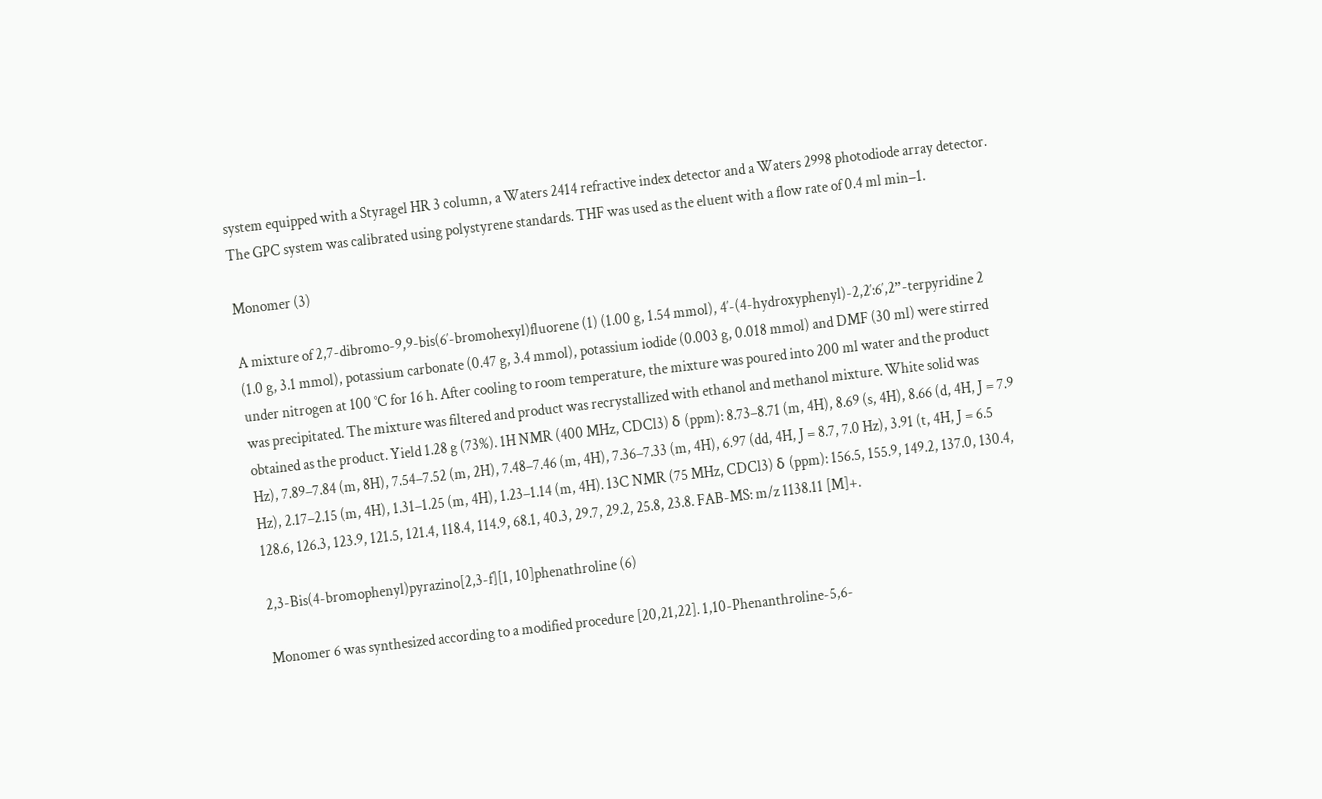system equipped with a Styragel HR 3 column, a Waters 2414 refractive index detector and a Waters 2998 photodiode array detector. The GPC system was calibrated using polystyrene standards. THF was used as the eluent with a flow rate of 0.4 ml min−1.

Monomer (3)

A mixture of 2,7-dibromo-9,9-bis(6′-bromohexyl)fluorene (1) (1.00 g, 1.54 mmol), 4′-(4-hydroxyphenyl)-2,2′:6′,2”-terpyridine 2 (1.0 g, 3.1 mmol), potassium carbonate (0.47 g, 3.4 mmol), potassium iodide (0.003 g, 0.018 mmol) and DMF (30 ml) were stirred under nitrogen at 100 °C for 16 h. After cooling to room temperature, the mixture was poured into 200 ml water and the product was precipitated. The mixture was filtered and product was recrystallized with ethanol and methanol mixture. White solid was obtained as the product. Yield 1.28 g (73%). 1H NMR (400 MHz, CDCl3) δ (ppm): 8.73–8.71 (m, 4H), 8.69 (s, 4H), 8.66 (d, 4H, J = 7.9 Hz), 7.89–7.84 (m, 8H), 7.54–7.52 (m, 2H), 7.48–7.46 (m, 4H), 7.36–7.33 (m, 4H), 6.97 (dd, 4H, J = 8.7, 7.0 Hz), 3.91 (t, 4H, J = 6.5 Hz), 2.17–2.15 (m, 4H), 1.31–1.25 (m, 4H), 1.23–1.14 (m, 4H). 13C NMR (75 MHz, CDCl3) δ (ppm): 156.5, 155.9, 149.2, 137.0, 130.4, 128.6, 126.3, 123.9, 121.5, 121.4, 118.4, 114.9, 68.1, 40.3, 29.7, 29.2, 25.8, 23.8. FAB-MS: m/z 1138.11 [M]+.

2,3-Bis(4-bromophenyl)pyrazino[2,3-f][1, 10]phenathroline (6)

Monomer 6 was synthesized according to a modified procedure [20,21,22]. 1,10-Phenanthroline-5,6-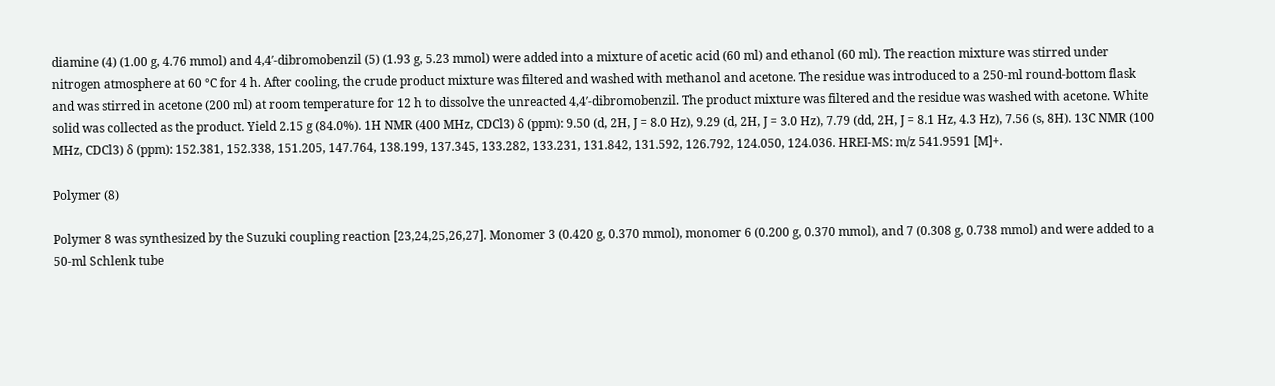diamine (4) (1.00 g, 4.76 mmol) and 4,4′-dibromobenzil (5) (1.93 g, 5.23 mmol) were added into a mixture of acetic acid (60 ml) and ethanol (60 ml). The reaction mixture was stirred under nitrogen atmosphere at 60 °C for 4 h. After cooling, the crude product mixture was filtered and washed with methanol and acetone. The residue was introduced to a 250-ml round-bottom flask and was stirred in acetone (200 ml) at room temperature for 12 h to dissolve the unreacted 4,4′-dibromobenzil. The product mixture was filtered and the residue was washed with acetone. White solid was collected as the product. Yield 2.15 g (84.0%). 1H NMR (400 MHz, CDCl3) δ (ppm): 9.50 (d, 2H, J = 8.0 Hz), 9.29 (d, 2H, J = 3.0 Hz), 7.79 (dd, 2H, J = 8.1 Hz, 4.3 Hz), 7.56 (s, 8H). 13C NMR (100 MHz, CDCl3) δ (ppm): 152.381, 152.338, 151.205, 147.764, 138.199, 137.345, 133.282, 133.231, 131.842, 131.592, 126.792, 124.050, 124.036. HREI-MS: m/z 541.9591 [M]+.

Polymer (8)

Polymer 8 was synthesized by the Suzuki coupling reaction [23,24,25,26,27]. Monomer 3 (0.420 g, 0.370 mmol), monomer 6 (0.200 g, 0.370 mmol), and 7 (0.308 g, 0.738 mmol) and were added to a 50-ml Schlenk tube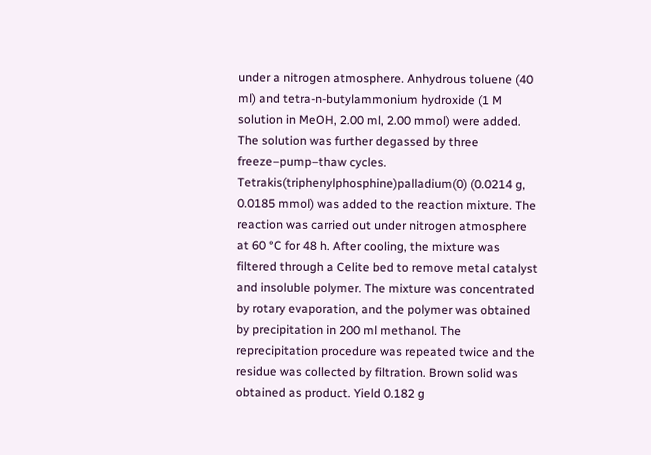under a nitrogen atmosphere. Anhydrous toluene (40 ml) and tetra-n-butylammonium hydroxide (1 M solution in MeOH, 2.00 ml, 2.00 mmol) were added. The solution was further degassed by three freeze–pump–thaw cycles. Tetrakis(triphenylphosphine)palladium(0) (0.0214 g, 0.0185 mmol) was added to the reaction mixture. The reaction was carried out under nitrogen atmosphere at 60 °C for 48 h. After cooling, the mixture was filtered through a Celite bed to remove metal catalyst and insoluble polymer. The mixture was concentrated by rotary evaporation, and the polymer was obtained by precipitation in 200 ml methanol. The reprecipitation procedure was repeated twice and the residue was collected by filtration. Brown solid was obtained as product. Yield 0.182 g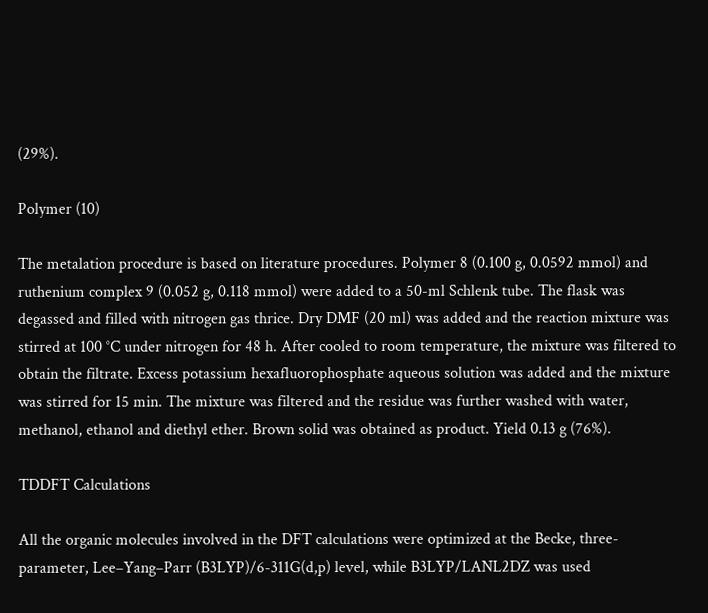(29%).

Polymer (10)

The metalation procedure is based on literature procedures. Polymer 8 (0.100 g, 0.0592 mmol) and ruthenium complex 9 (0.052 g, 0.118 mmol) were added to a 50-ml Schlenk tube. The flask was degassed and filled with nitrogen gas thrice. Dry DMF (20 ml) was added and the reaction mixture was stirred at 100 °C under nitrogen for 48 h. After cooled to room temperature, the mixture was filtered to obtain the filtrate. Excess potassium hexafluorophosphate aqueous solution was added and the mixture was stirred for 15 min. The mixture was filtered and the residue was further washed with water, methanol, ethanol and diethyl ether. Brown solid was obtained as product. Yield 0.13 g (76%).

TDDFT Calculations

All the organic molecules involved in the DFT calculations were optimized at the Becke, three-parameter, Lee–Yang–Parr (B3LYP)/6-311G(d,p) level, while B3LYP/LANL2DZ was used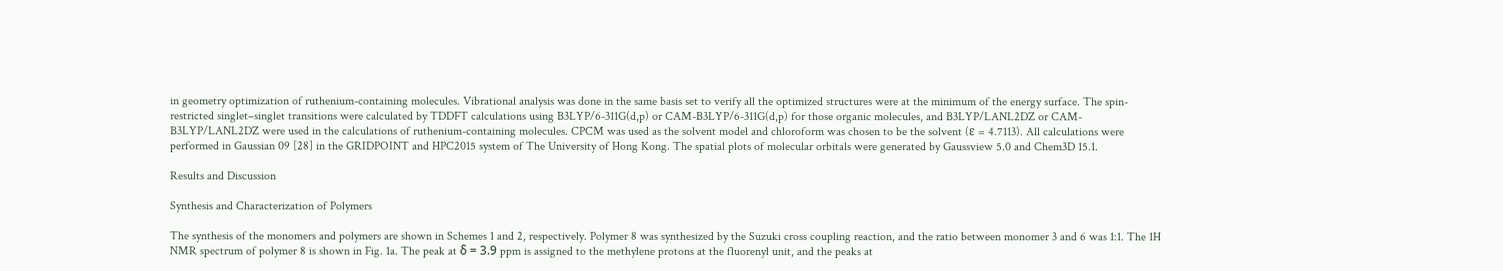in geometry optimization of ruthenium-containing molecules. Vibrational analysis was done in the same basis set to verify all the optimized structures were at the minimum of the energy surface. The spin-restricted singlet–singlet transitions were calculated by TDDFT calculations using B3LYP/6-311G(d,p) or CAM-B3LYP/6-311G(d,p) for those organic molecules, and B3LYP/LANL2DZ or CAM-B3LYP/LANL2DZ were used in the calculations of ruthenium-containing molecules. CPCM was used as the solvent model and chloroform was chosen to be the solvent (ɛ = 4.7113). All calculations were performed in Gaussian 09 [28] in the GRIDPOINT and HPC2015 system of The University of Hong Kong. The spatial plots of molecular orbitals were generated by Gaussview 5.0 and Chem3D 15.1.

Results and Discussion

Synthesis and Characterization of Polymers

The synthesis of the monomers and polymers are shown in Schemes 1 and 2, respectively. Polymer 8 was synthesized by the Suzuki cross coupling reaction, and the ratio between monomer 3 and 6 was 1:1. The 1H NMR spectrum of polymer 8 is shown in Fig. 1a. The peak at δ = 3.9 ppm is assigned to the methylene protons at the fluorenyl unit, and the peaks at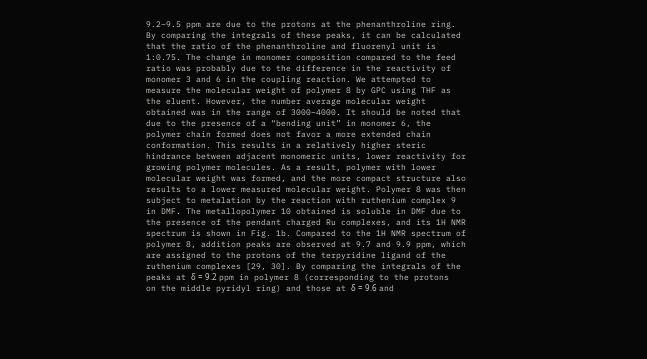9.2–9.5 ppm are due to the protons at the phenanthroline ring. By comparing the integrals of these peaks, it can be calculated that the ratio of the phenanthroline and fluorenyl unit is 1:0.75. The change in monomer composition compared to the feed ratio was probably due to the difference in the reactivity of monomer 3 and 6 in the coupling reaction. We attempted to measure the molecular weight of polymer 8 by GPC using THF as the eluent. However, the number average molecular weight obtained was in the range of 3000–4000. It should be noted that due to the presence of a “bending unit” in monomer 6, the polymer chain formed does not favor a more extended chain conformation. This results in a relatively higher steric hindrance between adjacent monomeric units, lower reactivity for growing polymer molecules. As a result, polymer with lower molecular weight was formed, and the more compact structure also results to a lower measured molecular weight. Polymer 8 was then subject to metalation by the reaction with ruthenium complex 9 in DMF. The metallopolymer 10 obtained is soluble in DMF due to the presence of the pendant charged Ru complexes, and its 1H NMR spectrum is shown in Fig. 1b. Compared to the 1H NMR spectrum of polymer 8, addition peaks are observed at 9.7 and 9.9 ppm, which are assigned to the protons of the terpyridine ligand of the ruthenium complexes [29, 30]. By comparing the integrals of the peaks at δ = 9.2 ppm in polymer 8 (corresponding to the protons on the middle pyridyl ring) and those at δ = 9.6 and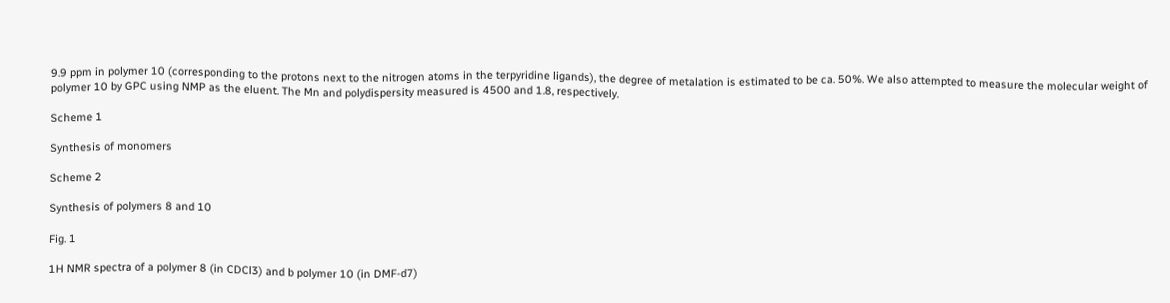9.9 ppm in polymer 10 (corresponding to the protons next to the nitrogen atoms in the terpyridine ligands), the degree of metalation is estimated to be ca. 50%. We also attempted to measure the molecular weight of polymer 10 by GPC using NMP as the eluent. The Mn and polydispersity measured is 4500 and 1.8, respectively.

Scheme 1

Synthesis of monomers

Scheme 2

Synthesis of polymers 8 and 10

Fig. 1

1H NMR spectra of a polymer 8 (in CDCl3) and b polymer 10 (in DMF-d7)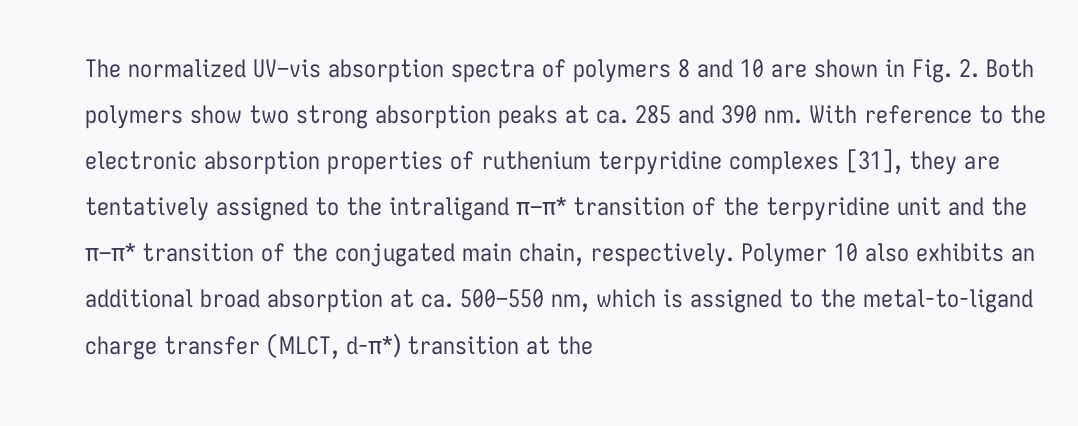The normalized UV–vis absorption spectra of polymers 8 and 10 are shown in Fig. 2. Both polymers show two strong absorption peaks at ca. 285 and 390 nm. With reference to the electronic absorption properties of ruthenium terpyridine complexes [31], they are tentatively assigned to the intraligand π–π* transition of the terpyridine unit and the π–π* transition of the conjugated main chain, respectively. Polymer 10 also exhibits an additional broad absorption at ca. 500–550 nm, which is assigned to the metal-to-ligand charge transfer (MLCT, d-π*) transition at the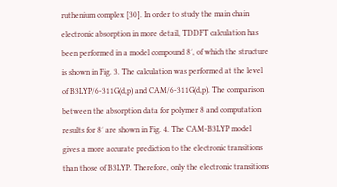ruthenium complex [30]. In order to study the main chain electronic absorption in more detail, TDDFT calculation has been performed in a model compound 8′, of which the structure is shown in Fig. 3. The calculation was performed at the level of B3LYP/6-311G(d,p) and CAM/6-311G(d,p). The comparison between the absorption data for polymer 8 and computation results for 8′ are shown in Fig. 4. The CAM-B3LYP model gives a more accurate prediction to the electronic transitions than those of B3LYP. Therefore, only the electronic transitions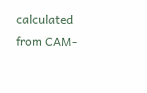calculated from CAM-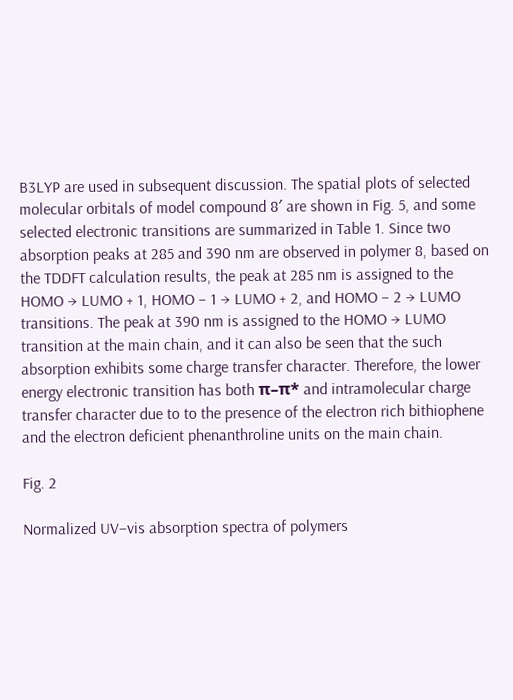B3LYP are used in subsequent discussion. The spatial plots of selected molecular orbitals of model compound 8′ are shown in Fig. 5, and some selected electronic transitions are summarized in Table 1. Since two absorption peaks at 285 and 390 nm are observed in polymer 8, based on the TDDFT calculation results, the peak at 285 nm is assigned to the HOMO → LUMO + 1, HOMO − 1 → LUMO + 2, and HOMO − 2 → LUMO transitions. The peak at 390 nm is assigned to the HOMO → LUMO transition at the main chain, and it can also be seen that the such absorption exhibits some charge transfer character. Therefore, the lower energy electronic transition has both π–π* and intramolecular charge transfer character due to to the presence of the electron rich bithiophene and the electron deficient phenanthroline units on the main chain.

Fig. 2

Normalized UV–vis absorption spectra of polymers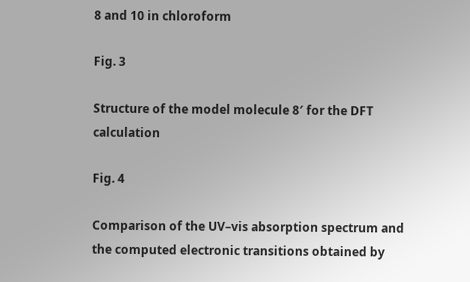8 and 10 in chloroform

Fig. 3

Structure of the model molecule 8′ for the DFT calculation

Fig. 4

Comparison of the UV–vis absorption spectrum and the computed electronic transitions obtained by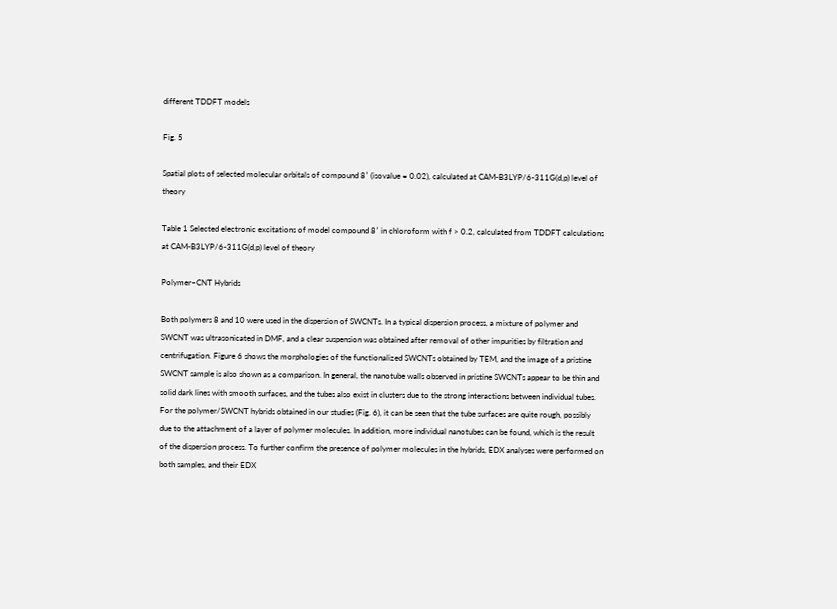different TDDFT models

Fig. 5

Spatial plots of selected molecular orbitals of compound 8′ (isovalue = 0.02), calculated at CAM-B3LYP/6-311G(d,p) level of theory

Table 1 Selected electronic excitations of model compound 8′ in chloroform with f > 0.2, calculated from TDDFT calculations at CAM-B3LYP/6-311G(d,p) level of theory

Polymer–CNT Hybrids

Both polymers 8 and 10 were used in the dispersion of SWCNTs. In a typical dispersion process, a mixture of polymer and SWCNT was ultrasonicated in DMF, and a clear suspension was obtained after removal of other impurities by filtration and centrifugation. Figure 6 shows the morphologies of the functionalized SWCNTs obtained by TEM, and the image of a pristine SWCNT sample is also shown as a comparison. In general, the nanotube walls observed in pristine SWCNTs appear to be thin and solid dark lines with smooth surfaces, and the tubes also exist in clusters due to the strong interactions between individual tubes. For the polymer/SWCNT hybrids obtained in our studies (Fig. 6), it can be seen that the tube surfaces are quite rough, possibly due to the attachment of a layer of polymer molecules. In addition, more individual nanotubes can be found, which is the result of the dispersion process. To further confirm the presence of polymer molecules in the hybrids, EDX analyses were performed on both samples, and their EDX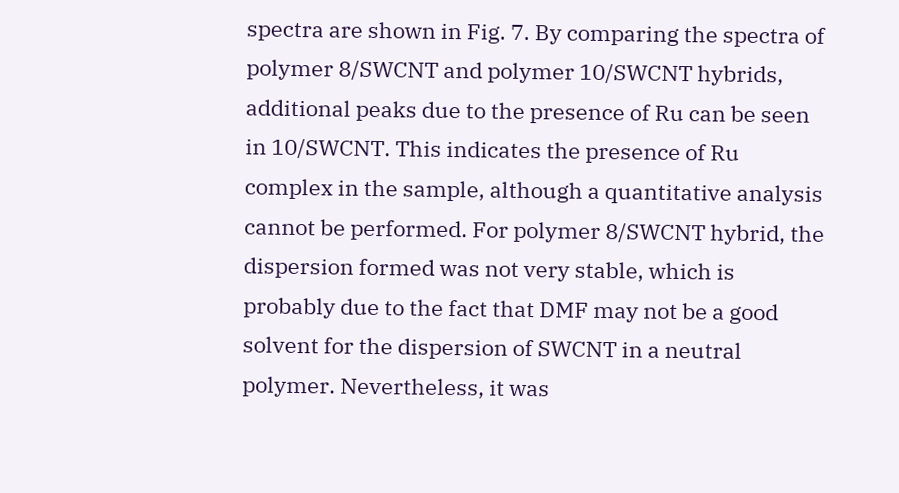spectra are shown in Fig. 7. By comparing the spectra of polymer 8/SWCNT and polymer 10/SWCNT hybrids, additional peaks due to the presence of Ru can be seen in 10/SWCNT. This indicates the presence of Ru complex in the sample, although a quantitative analysis cannot be performed. For polymer 8/SWCNT hybrid, the dispersion formed was not very stable, which is probably due to the fact that DMF may not be a good solvent for the dispersion of SWCNT in a neutral polymer. Nevertheless, it was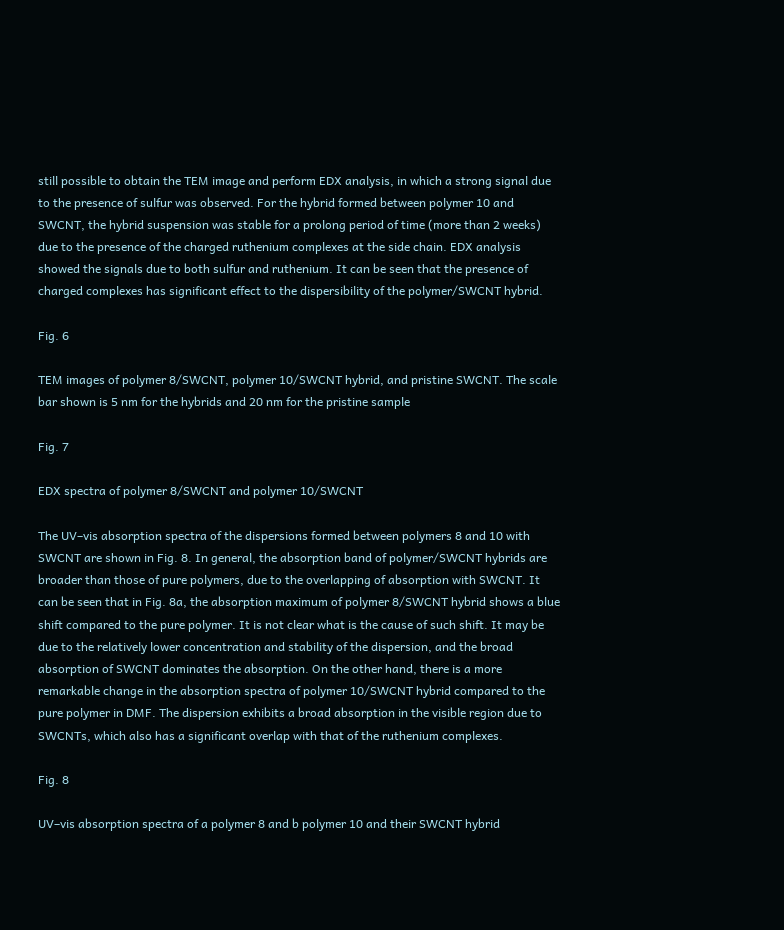still possible to obtain the TEM image and perform EDX analysis, in which a strong signal due to the presence of sulfur was observed. For the hybrid formed between polymer 10 and SWCNT, the hybrid suspension was stable for a prolong period of time (more than 2 weeks) due to the presence of the charged ruthenium complexes at the side chain. EDX analysis showed the signals due to both sulfur and ruthenium. It can be seen that the presence of charged complexes has significant effect to the dispersibility of the polymer/SWCNT hybrid.

Fig. 6

TEM images of polymer 8/SWCNT, polymer 10/SWCNT hybrid, and pristine SWCNT. The scale bar shown is 5 nm for the hybrids and 20 nm for the pristine sample

Fig. 7

EDX spectra of polymer 8/SWCNT and polymer 10/SWCNT

The UV–vis absorption spectra of the dispersions formed between polymers 8 and 10 with SWCNT are shown in Fig. 8. In general, the absorption band of polymer/SWCNT hybrids are broader than those of pure polymers, due to the overlapping of absorption with SWCNT. It can be seen that in Fig. 8a, the absorption maximum of polymer 8/SWCNT hybrid shows a blue shift compared to the pure polymer. It is not clear what is the cause of such shift. It may be due to the relatively lower concentration and stability of the dispersion, and the broad absorption of SWCNT dominates the absorption. On the other hand, there is a more remarkable change in the absorption spectra of polymer 10/SWCNT hybrid compared to the pure polymer in DMF. The dispersion exhibits a broad absorption in the visible region due to SWCNTs, which also has a significant overlap with that of the ruthenium complexes.

Fig. 8

UV–vis absorption spectra of a polymer 8 and b polymer 10 and their SWCNT hybrid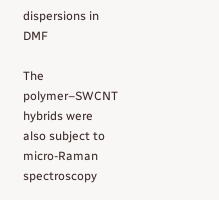dispersions in DMF

The polymer–SWCNT hybrids were also subject to micro-Raman spectroscopy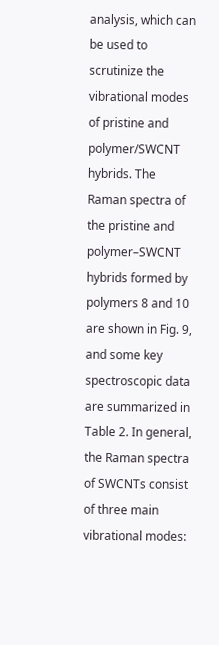analysis, which can be used to scrutinize the vibrational modes of pristine and polymer/SWCNT hybrids. The Raman spectra of the pristine and polymer–SWCNT hybrids formed by polymers 8 and 10 are shown in Fig. 9, and some key spectroscopic data are summarized in Table 2. In general, the Raman spectra of SWCNTs consist of three main vibrational modes: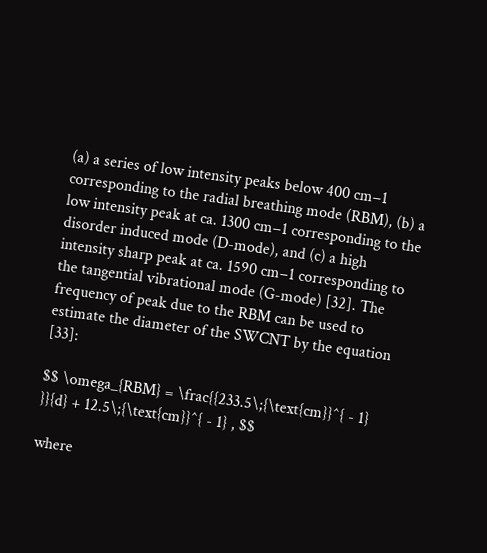(a) a series of low intensity peaks below 400 cm−1 corresponding to the radial breathing mode (RBM), (b) a low intensity peak at ca. 1300 cm−1 corresponding to the disorder induced mode (D-mode), and (c) a high intensity sharp peak at ca. 1590 cm−1 corresponding to the tangential vibrational mode (G-mode) [32]. The frequency of peak due to the RBM can be used to estimate the diameter of the SWCNT by the equation [33]:

$$ \omega_{RBM} = \frac{{233.5\;{\text{cm}}^{ - 1} }}{d} + 12.5\;{\text{cm}}^{ - 1} , $$

where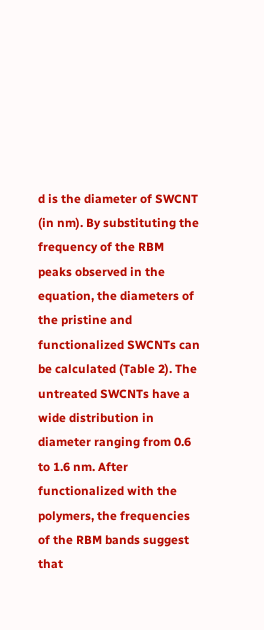d is the diameter of SWCNT (in nm). By substituting the frequency of the RBM peaks observed in the equation, the diameters of the pristine and functionalized SWCNTs can be calculated (Table 2). The untreated SWCNTs have a wide distribution in diameter ranging from 0.6 to 1.6 nm. After functionalized with the polymers, the frequencies of the RBM bands suggest that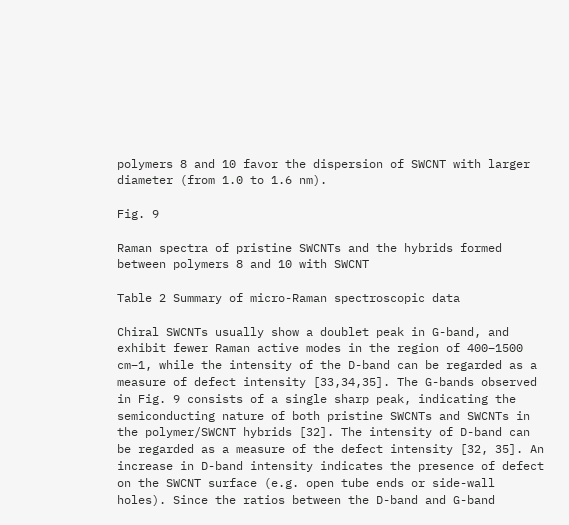polymers 8 and 10 favor the dispersion of SWCNT with larger diameter (from 1.0 to 1.6 nm).

Fig. 9

Raman spectra of pristine SWCNTs and the hybrids formed between polymers 8 and 10 with SWCNT

Table 2 Summary of micro-Raman spectroscopic data

Chiral SWCNTs usually show a doublet peak in G-band, and exhibit fewer Raman active modes in the region of 400–1500 cm−1, while the intensity of the D-band can be regarded as a measure of defect intensity [33,34,35]. The G-bands observed in Fig. 9 consists of a single sharp peak, indicating the semiconducting nature of both pristine SWCNTs and SWCNTs in the polymer/SWCNT hybrids [32]. The intensity of D-band can be regarded as a measure of the defect intensity [32, 35]. An increase in D-band intensity indicates the presence of defect on the SWCNT surface (e.g. open tube ends or side-wall holes). Since the ratios between the D-band and G-band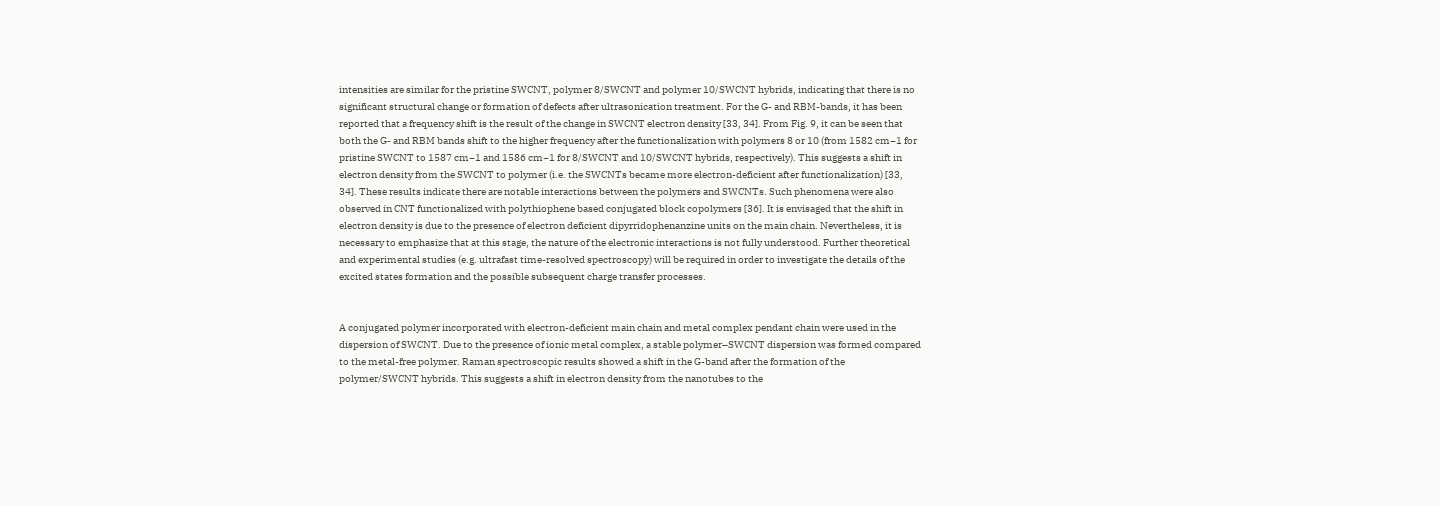intensities are similar for the pristine SWCNT, polymer 8/SWCNT and polymer 10/SWCNT hybrids, indicating that there is no significant structural change or formation of defects after ultrasonication treatment. For the G- and RBM-bands, it has been reported that a frequency shift is the result of the change in SWCNT electron density [33, 34]. From Fig. 9, it can be seen that both the G- and RBM bands shift to the higher frequency after the functionalization with polymers 8 or 10 (from 1582 cm−1 for pristine SWCNT to 1587 cm−1 and 1586 cm−1 for 8/SWCNT and 10/SWCNT hybrids, respectively). This suggests a shift in electron density from the SWCNT to polymer (i.e. the SWCNTs became more electron-deficient after functionalization) [33, 34]. These results indicate there are notable interactions between the polymers and SWCNTs. Such phenomena were also observed in CNT functionalized with polythiophene based conjugated block copolymers [36]. It is envisaged that the shift in electron density is due to the presence of electron deficient dipyrridophenanzine units on the main chain. Nevertheless, it is necessary to emphasize that at this stage, the nature of the electronic interactions is not fully understood. Further theoretical and experimental studies (e.g. ultrafast time-resolved spectroscopy) will be required in order to investigate the details of the excited states formation and the possible subsequent charge transfer processes.


A conjugated polymer incorporated with electron-deficient main chain and metal complex pendant chain were used in the dispersion of SWCNT. Due to the presence of ionic metal complex, a stable polymer–SWCNT dispersion was formed compared to the metal-free polymer. Raman spectroscopic results showed a shift in the G-band after the formation of the polymer/SWCNT hybrids. This suggests a shift in electron density from the nanotubes to the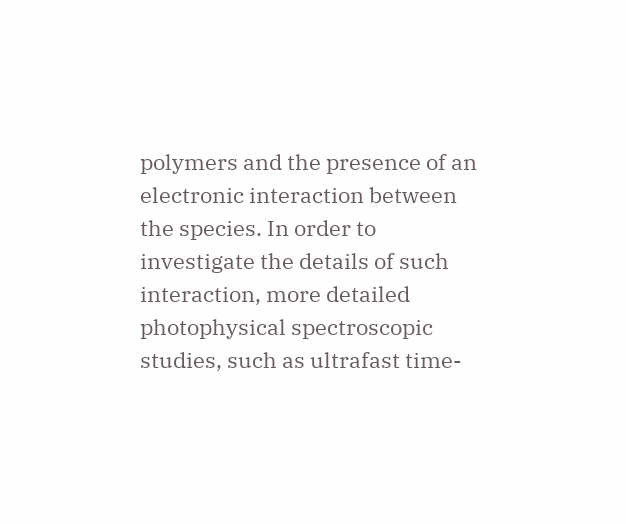polymers and the presence of an electronic interaction between the species. In order to investigate the details of such interaction, more detailed photophysical spectroscopic studies, such as ultrafast time-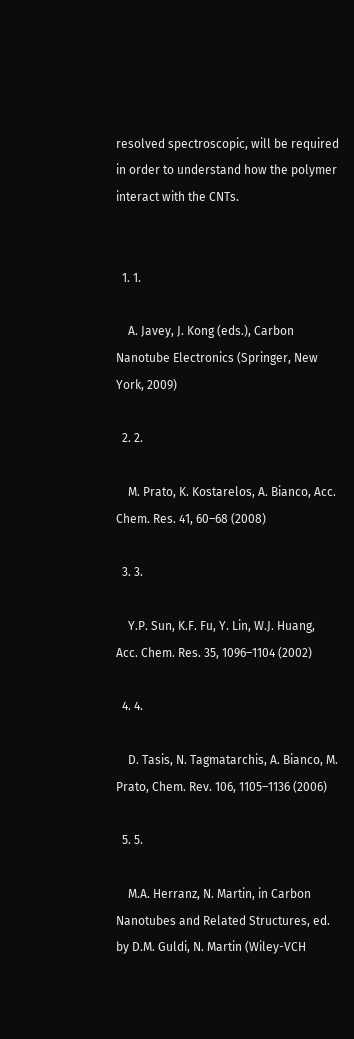resolved spectroscopic, will be required in order to understand how the polymer interact with the CNTs.


  1. 1.

    A. Javey, J. Kong (eds.), Carbon Nanotube Electronics (Springer, New York, 2009)

  2. 2.

    M. Prato, K. Kostarelos, A. Bianco, Acc. Chem. Res. 41, 60–68 (2008)

  3. 3.

    Y.P. Sun, K.F. Fu, Y. Lin, W.J. Huang, Acc. Chem. Res. 35, 1096–1104 (2002)

  4. 4.

    D. Tasis, N. Tagmatarchis, A. Bianco, M. Prato, Chem. Rev. 106, 1105–1136 (2006)

  5. 5.

    M.A. Herranz, N. Martin, in Carbon Nanotubes and Related Structures, ed. by D.M. Guldi, N. Martin (Wiley-VCH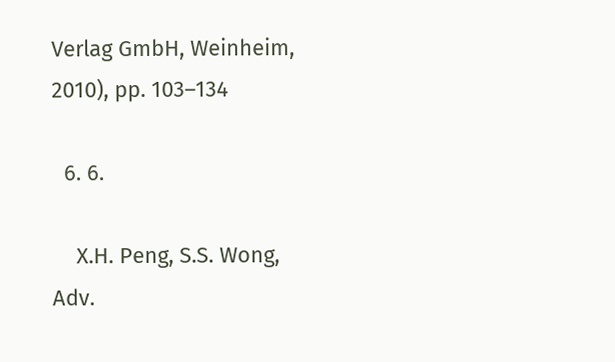Verlag GmbH, Weinheim, 2010), pp. 103–134

  6. 6.

    X.H. Peng, S.S. Wong, Adv.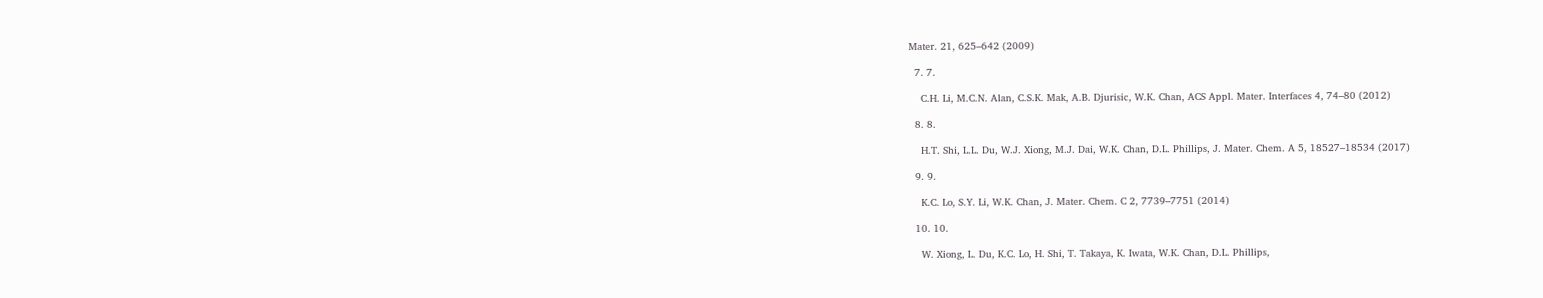Mater. 21, 625–642 (2009)

  7. 7.

    C.H. Li, M.C.N. Alan, C.S.K. Mak, A.B. Djurisic, W.K. Chan, ACS Appl. Mater. Interfaces 4, 74–80 (2012)

  8. 8.

    H.T. Shi, L.L. Du, W.J. Xiong, M.J. Dai, W.K. Chan, D.L. Phillips, J. Mater. Chem. A 5, 18527–18534 (2017)

  9. 9.

    K.C. Lo, S.Y. Li, W.K. Chan, J. Mater. Chem. C 2, 7739–7751 (2014)

  10. 10.

    W. Xiong, L. Du, K.C. Lo, H. Shi, T. Takaya, K. Iwata, W.K. Chan, D.L. Phillips,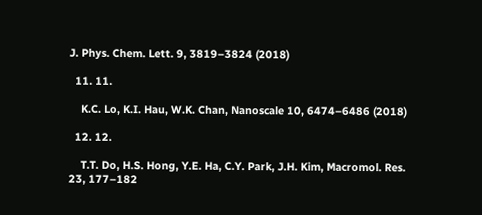J. Phys. Chem. Lett. 9, 3819–3824 (2018)

  11. 11.

    K.C. Lo, K.I. Hau, W.K. Chan, Nanoscale 10, 6474–6486 (2018)

  12. 12.

    T.T. Do, H.S. Hong, Y.E. Ha, C.Y. Park, J.H. Kim, Macromol. Res. 23, 177–182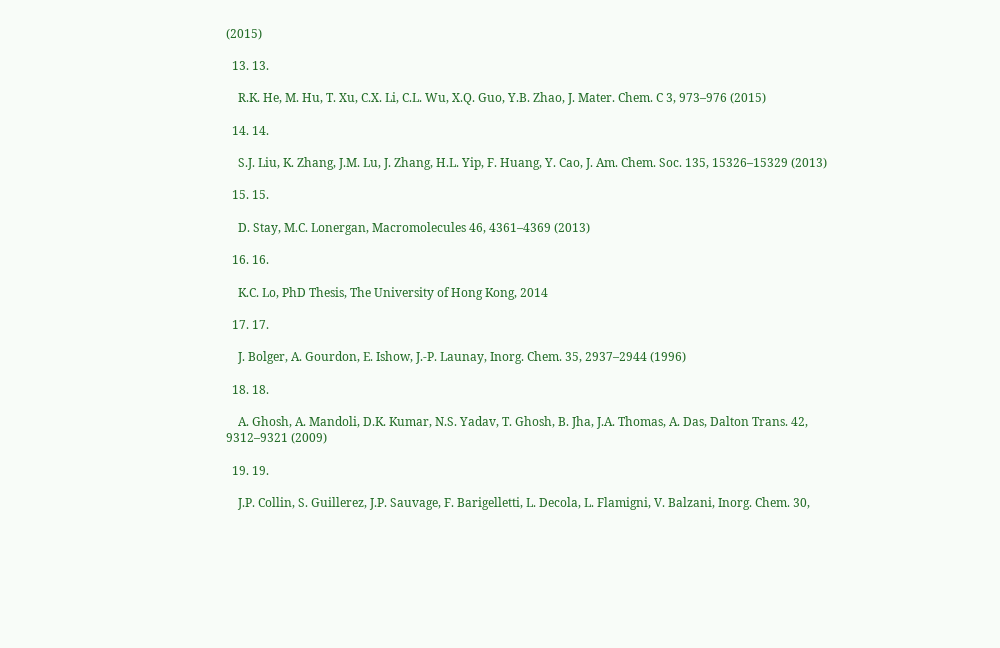(2015)

  13. 13.

    R.K. He, M. Hu, T. Xu, C.X. Li, C.L. Wu, X.Q. Guo, Y.B. Zhao, J. Mater. Chem. C 3, 973–976 (2015)

  14. 14.

    S.J. Liu, K. Zhang, J.M. Lu, J. Zhang, H.L. Yip, F. Huang, Y. Cao, J. Am. Chem. Soc. 135, 15326–15329 (2013)

  15. 15.

    D. Stay, M.C. Lonergan, Macromolecules 46, 4361–4369 (2013)

  16. 16.

    K.C. Lo, PhD Thesis, The University of Hong Kong, 2014

  17. 17.

    J. Bolger, A. Gourdon, E. Ishow, J.-P. Launay, Inorg. Chem. 35, 2937–2944 (1996)

  18. 18.

    A. Ghosh, A. Mandoli, D.K. Kumar, N.S. Yadav, T. Ghosh, B. Jha, J.A. Thomas, A. Das, Dalton Trans. 42, 9312–9321 (2009)

  19. 19.

    J.P. Collin, S. Guillerez, J.P. Sauvage, F. Barigelletti, L. Decola, L. Flamigni, V. Balzani, Inorg. Chem. 30,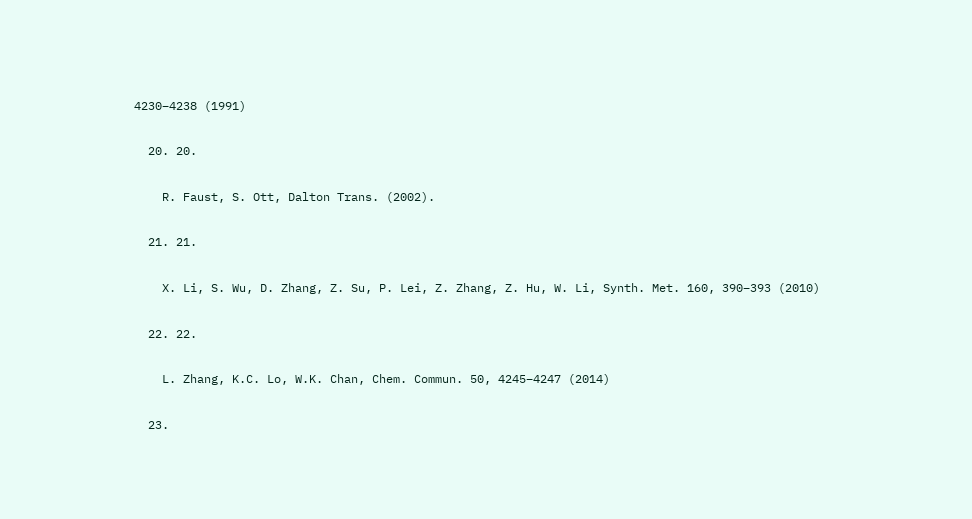4230–4238 (1991)

  20. 20.

    R. Faust, S. Ott, Dalton Trans. (2002).

  21. 21.

    X. Li, S. Wu, D. Zhang, Z. Su, P. Lei, Z. Zhang, Z. Hu, W. Li, Synth. Met. 160, 390–393 (2010)

  22. 22.

    L. Zhang, K.C. Lo, W.K. Chan, Chem. Commun. 50, 4245–4247 (2014)

  23.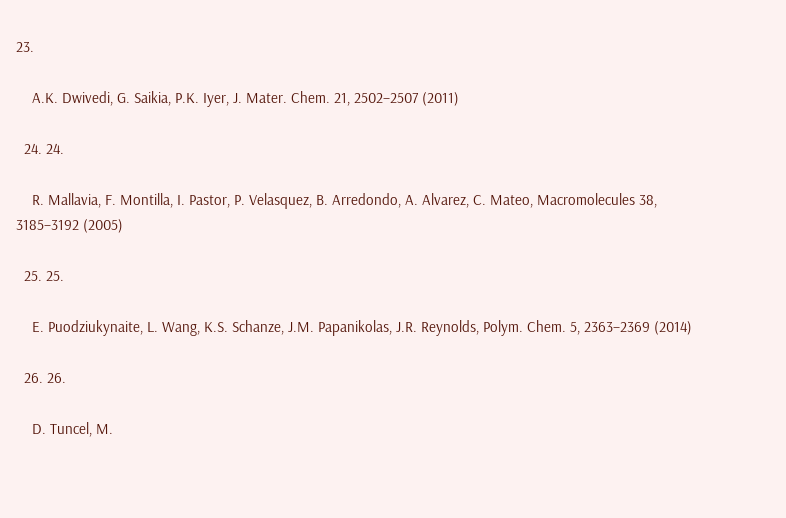23.

    A.K. Dwivedi, G. Saikia, P.K. Iyer, J. Mater. Chem. 21, 2502–2507 (2011)

  24. 24.

    R. Mallavia, F. Montilla, I. Pastor, P. Velasquez, B. Arredondo, A. Alvarez, C. Mateo, Macromolecules 38, 3185–3192 (2005)

  25. 25.

    E. Puodziukynaite, L. Wang, K.S. Schanze, J.M. Papanikolas, J.R. Reynolds, Polym. Chem. 5, 2363–2369 (2014)

  26. 26.

    D. Tuncel, M.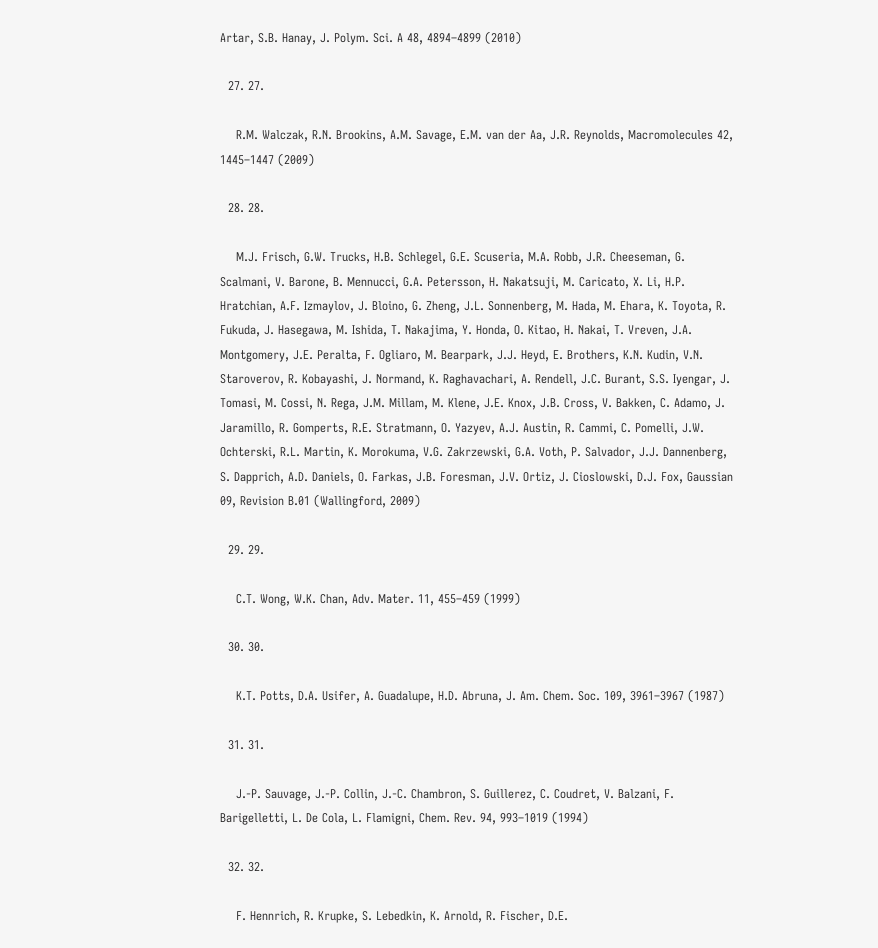Artar, S.B. Hanay, J. Polym. Sci. A 48, 4894–4899 (2010)

  27. 27.

    R.M. Walczak, R.N. Brookins, A.M. Savage, E.M. van der Aa, J.R. Reynolds, Macromolecules 42, 1445–1447 (2009)

  28. 28.

    M.J. Frisch, G.W. Trucks, H.B. Schlegel, G.E. Scuseria, M.A. Robb, J.R. Cheeseman, G. Scalmani, V. Barone, B. Mennucci, G.A. Petersson, H. Nakatsuji, M. Caricato, X. Li, H.P. Hratchian, A.F. Izmaylov, J. Bloino, G. Zheng, J.L. Sonnenberg, M. Hada, M. Ehara, K. Toyota, R. Fukuda, J. Hasegawa, M. Ishida, T. Nakajima, Y. Honda, O. Kitao, H. Nakai, T. Vreven, J.A. Montgomery, J.E. Peralta, F. Ogliaro, M. Bearpark, J.J. Heyd, E. Brothers, K.N. Kudin, V.N. Staroverov, R. Kobayashi, J. Normand, K. Raghavachari, A. Rendell, J.C. Burant, S.S. Iyengar, J. Tomasi, M. Cossi, N. Rega, J.M. Millam, M. Klene, J.E. Knox, J.B. Cross, V. Bakken, C. Adamo, J. Jaramillo, R. Gomperts, R.E. Stratmann, O. Yazyev, A.J. Austin, R. Cammi, C. Pomelli, J.W. Ochterski, R.L. Martin, K. Morokuma, V.G. Zakrzewski, G.A. Voth, P. Salvador, J.J. Dannenberg, S. Dapprich, A.D. Daniels, O. Farkas, J.B. Foresman, J.V. Ortiz, J. Cioslowski, D.J. Fox, Gaussian 09, Revision B.01 (Wallingford, 2009)

  29. 29.

    C.T. Wong, W.K. Chan, Adv. Mater. 11, 455–459 (1999)

  30. 30.

    K.T. Potts, D.A. Usifer, A. Guadalupe, H.D. Abruna, J. Am. Chem. Soc. 109, 3961–3967 (1987)

  31. 31.

    J.-P. Sauvage, J.-P. Collin, J.-C. Chambron, S. Guillerez, C. Coudret, V. Balzani, F. Barigelletti, L. De Cola, L. Flamigni, Chem. Rev. 94, 993–1019 (1994)

  32. 32.

    F. Hennrich, R. Krupke, S. Lebedkin, K. Arnold, R. Fischer, D.E.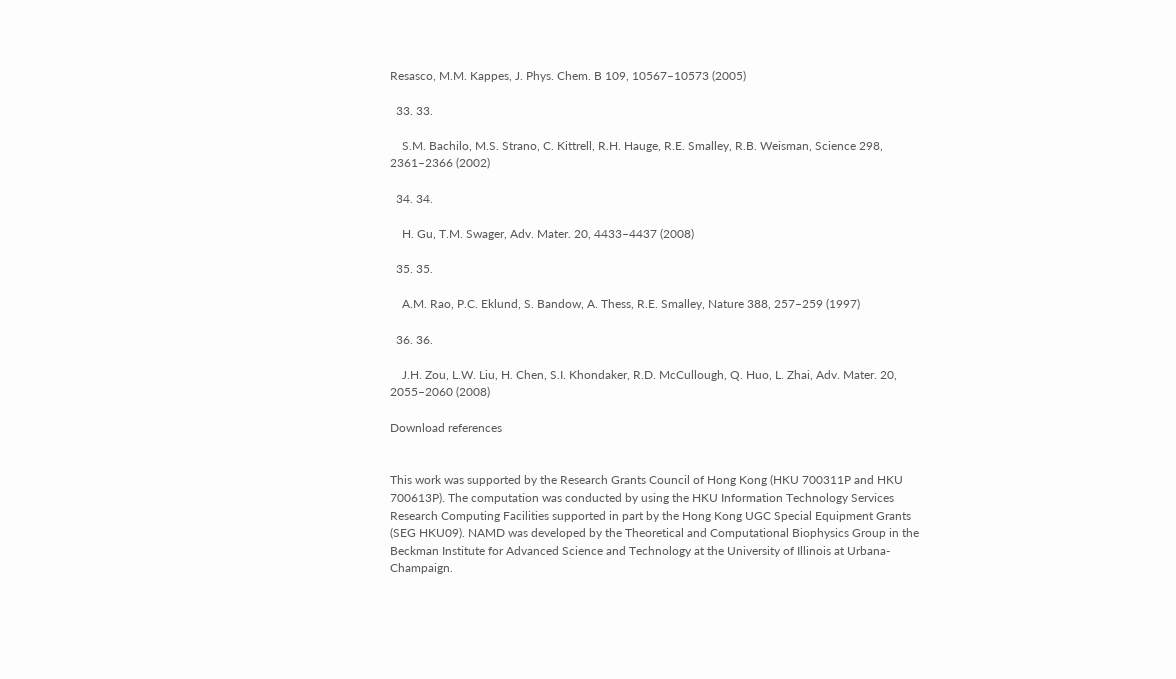Resasco, M.M. Kappes, J. Phys. Chem. B 109, 10567–10573 (2005)

  33. 33.

    S.M. Bachilo, M.S. Strano, C. Kittrell, R.H. Hauge, R.E. Smalley, R.B. Weisman, Science 298, 2361–2366 (2002)

  34. 34.

    H. Gu, T.M. Swager, Adv. Mater. 20, 4433–4437 (2008)

  35. 35.

    A.M. Rao, P.C. Eklund, S. Bandow, A. Thess, R.E. Smalley, Nature 388, 257–259 (1997)

  36. 36.

    J.H. Zou, L.W. Liu, H. Chen, S.I. Khondaker, R.D. McCullough, Q. Huo, L. Zhai, Adv. Mater. 20, 2055–2060 (2008)

Download references


This work was supported by the Research Grants Council of Hong Kong (HKU 700311P and HKU 700613P). The computation was conducted by using the HKU Information Technology Services Research Computing Facilities supported in part by the Hong Kong UGC Special Equipment Grants (SEG HKU09). NAMD was developed by the Theoretical and Computational Biophysics Group in the Beckman Institute for Advanced Science and Technology at the University of Illinois at Urbana-Champaign.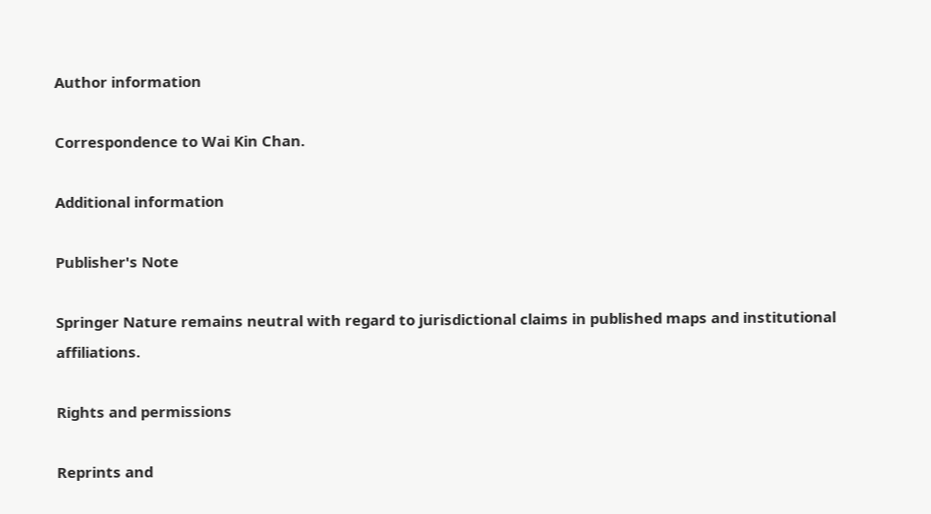Author information

Correspondence to Wai Kin Chan.

Additional information

Publisher's Note

Springer Nature remains neutral with regard to jurisdictional claims in published maps and institutional affiliations.

Rights and permissions

Reprints and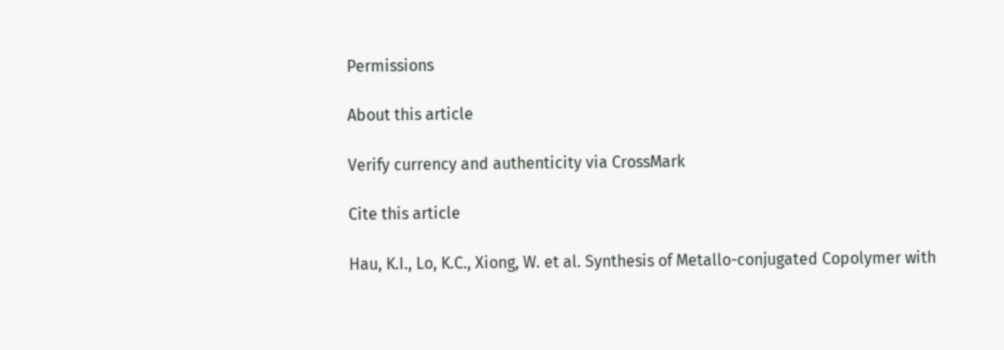Permissions

About this article

Verify currency and authenticity via CrossMark

Cite this article

Hau, K.I., Lo, K.C., Xiong, W. et al. Synthesis of Metallo-conjugated Copolymer with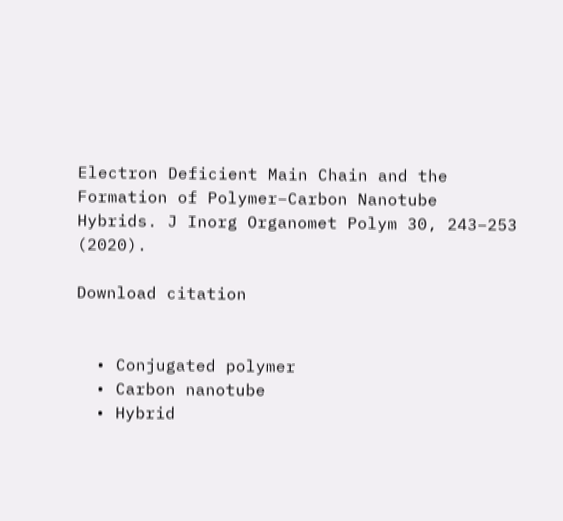Electron Deficient Main Chain and the Formation of Polymer–Carbon Nanotube Hybrids. J Inorg Organomet Polym 30, 243–253 (2020).

Download citation


  • Conjugated polymer
  • Carbon nanotube
  • Hybrid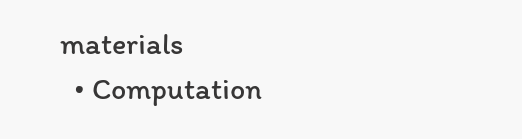materials
  • Computation